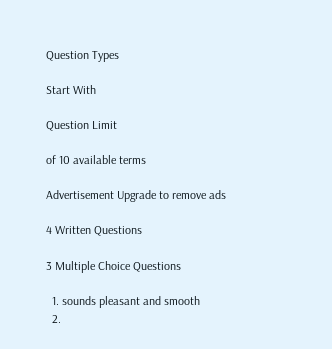Question Types

Start With

Question Limit

of 10 available terms

Advertisement Upgrade to remove ads

4 Written Questions

3 Multiple Choice Questions

  1. sounds pleasant and smooth
  2.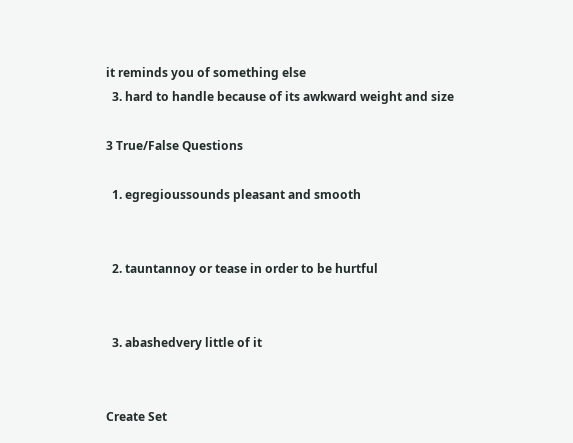it reminds you of something else
  3. hard to handle because of its awkward weight and size

3 True/False Questions

  1. egregioussounds pleasant and smooth


  2. tauntannoy or tease in order to be hurtful


  3. abashedvery little of it


Create Set